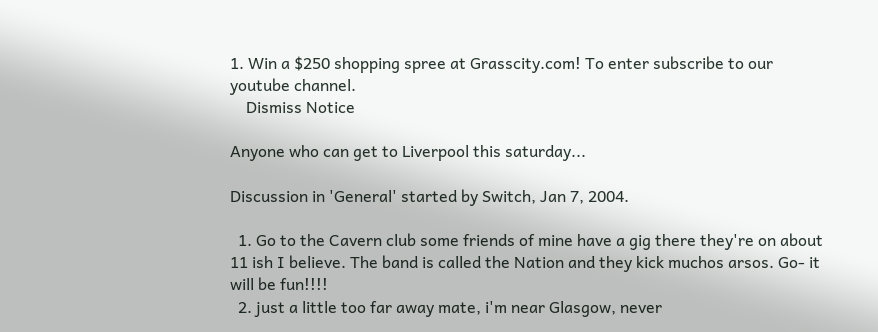1. Win a $250 shopping spree at Grasscity.com! To enter subscribe to our youtube channel.
    Dismiss Notice

Anyone who can get to Liverpool this saturday...

Discussion in 'General' started by Switch, Jan 7, 2004.

  1. Go to the Cavern club some friends of mine have a gig there they're on about 11 ish I believe. The band is called the Nation and they kick muchos arsos. Go- it will be fun!!!!
  2. just a little too far away mate, i'm near Glasgow, never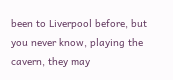been to Liverpool before, but you never know, playing the cavern, they may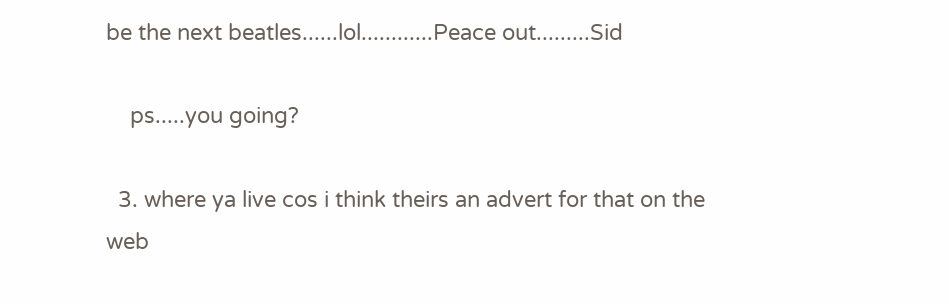be the next beatles......lol............Peace out.........Sid

    ps.....you going?

  3. where ya live cos i think theirs an advert for that on the web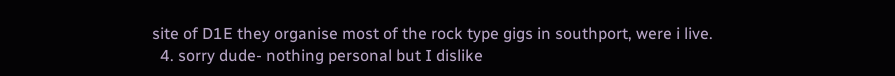site of D1E they organise most of the rock type gigs in southport, were i live.
  4. sorry dude- nothing personal but I dislike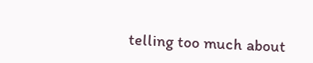telling too much about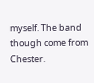myself. The band though come from Chester.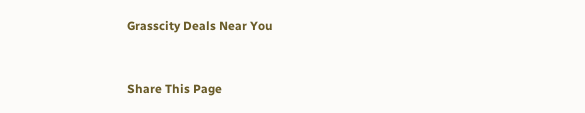Grasscity Deals Near You


Share This Page